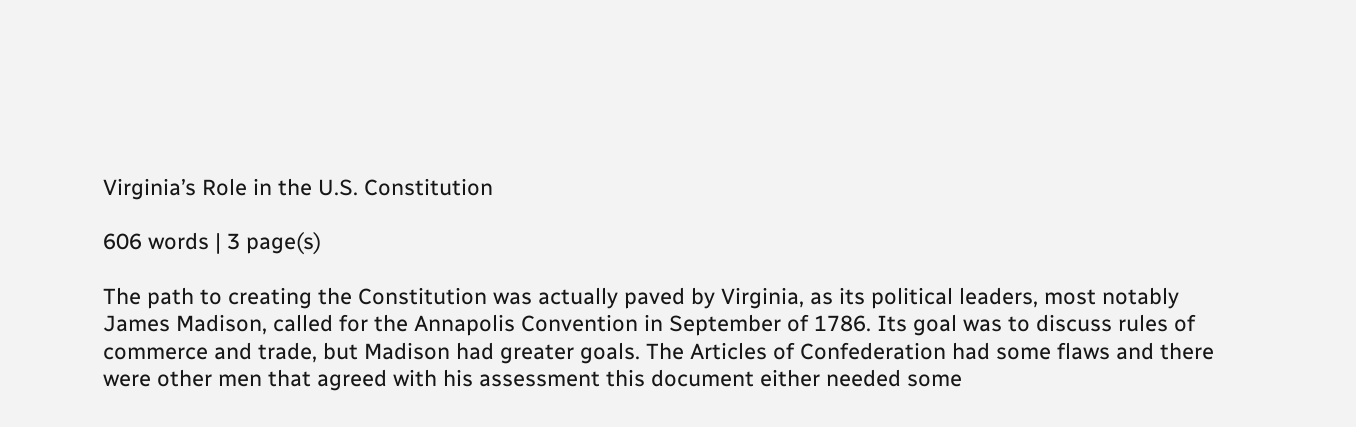Virginia’s Role in the U.S. Constitution

606 words | 3 page(s)

The path to creating the Constitution was actually paved by Virginia, as its political leaders, most notably James Madison, called for the Annapolis Convention in September of 1786. Its goal was to discuss rules of commerce and trade, but Madison had greater goals. The Articles of Confederation had some flaws and there were other men that agreed with his assessment this document either needed some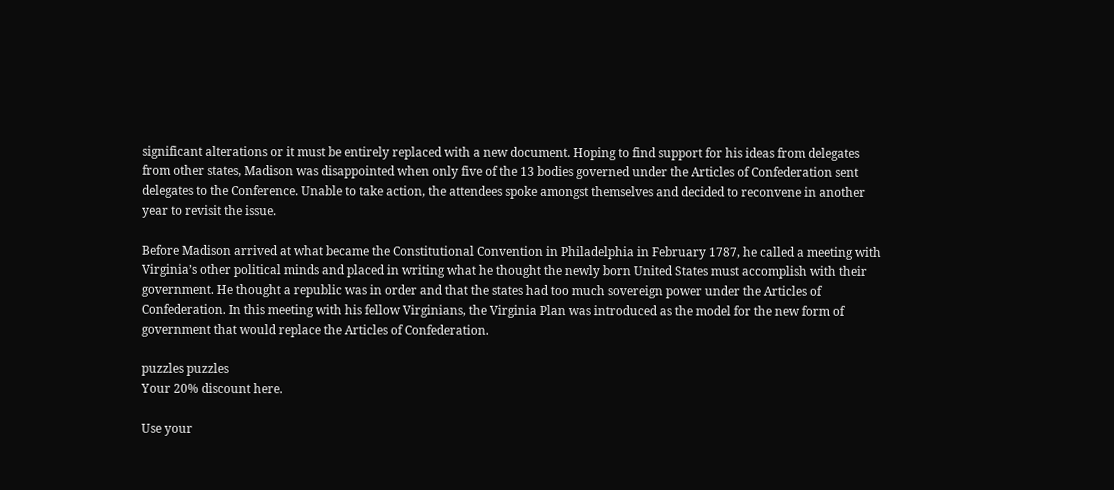significant alterations or it must be entirely replaced with a new document. Hoping to find support for his ideas from delegates from other states, Madison was disappointed when only five of the 13 bodies governed under the Articles of Confederation sent delegates to the Conference. Unable to take action, the attendees spoke amongst themselves and decided to reconvene in another year to revisit the issue.

Before Madison arrived at what became the Constitutional Convention in Philadelphia in February 1787, he called a meeting with Virginia’s other political minds and placed in writing what he thought the newly born United States must accomplish with their government. He thought a republic was in order and that the states had too much sovereign power under the Articles of Confederation. In this meeting with his fellow Virginians, the Virginia Plan was introduced as the model for the new form of government that would replace the Articles of Confederation.

puzzles puzzles
Your 20% discount here.

Use your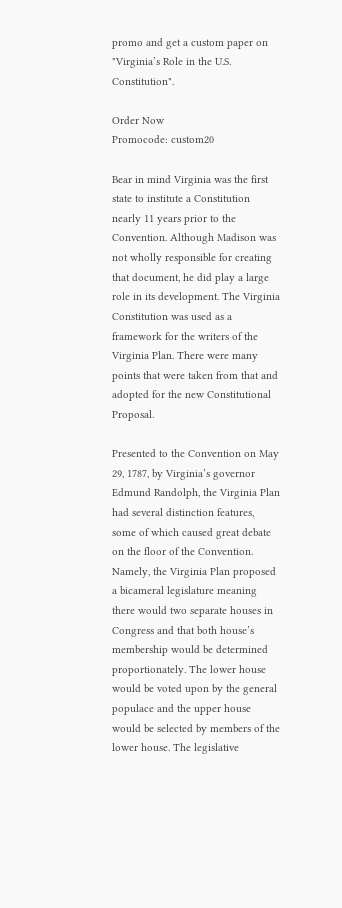promo and get a custom paper on
"Virginia’s Role in the U.S. Constitution".

Order Now
Promocode: custom20

Bear in mind Virginia was the first state to institute a Constitution nearly 11 years prior to the Convention. Although Madison was not wholly responsible for creating that document, he did play a large role in its development. The Virginia Constitution was used as a framework for the writers of the Virginia Plan. There were many points that were taken from that and adopted for the new Constitutional Proposal.

Presented to the Convention on May 29, 1787, by Virginia’s governor Edmund Randolph, the Virginia Plan had several distinction features, some of which caused great debate on the floor of the Convention. Namely, the Virginia Plan proposed a bicameral legislature meaning there would two separate houses in Congress and that both house’s membership would be determined proportionately. The lower house would be voted upon by the general populace and the upper house would be selected by members of the lower house. The legislative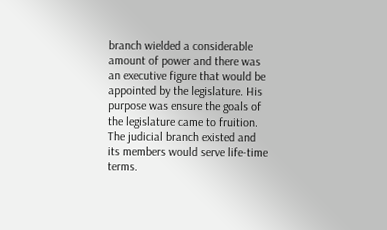branch wielded a considerable amount of power and there was an executive figure that would be appointed by the legislature. His purpose was ensure the goals of the legislature came to fruition. The judicial branch existed and its members would serve life-time terms.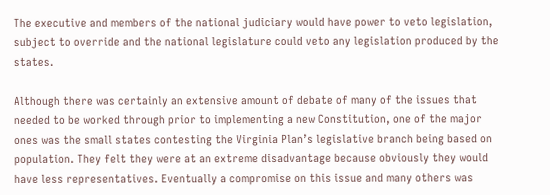The executive and members of the national judiciary would have power to veto legislation, subject to override and the national legislature could veto any legislation produced by the states.

Although there was certainly an extensive amount of debate of many of the issues that needed to be worked through prior to implementing a new Constitution, one of the major ones was the small states contesting the Virginia Plan’s legislative branch being based on population. They felt they were at an extreme disadvantage because obviously they would have less representatives. Eventually a compromise on this issue and many others was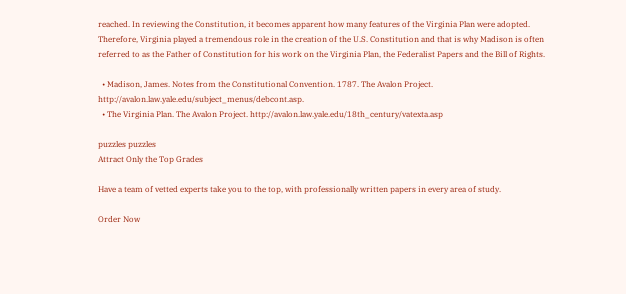reached. In reviewing the Constitution, it becomes apparent how many features of the Virginia Plan were adopted. Therefore, Virginia played a tremendous role in the creation of the U.S. Constitution and that is why Madison is often referred to as the Father of Constitution for his work on the Virginia Plan, the Federalist Papers and the Bill of Rights.

  • Madison, James. Notes from the Constitutional Convention. 1787. The Avalon Project. http://avalon.law.yale.edu/subject_menus/debcont.asp.
  • The Virginia Plan. The Avalon Project. http://avalon.law.yale.edu/18th_century/vatexta.asp

puzzles puzzles
Attract Only the Top Grades

Have a team of vetted experts take you to the top, with professionally written papers in every area of study.

Order Now